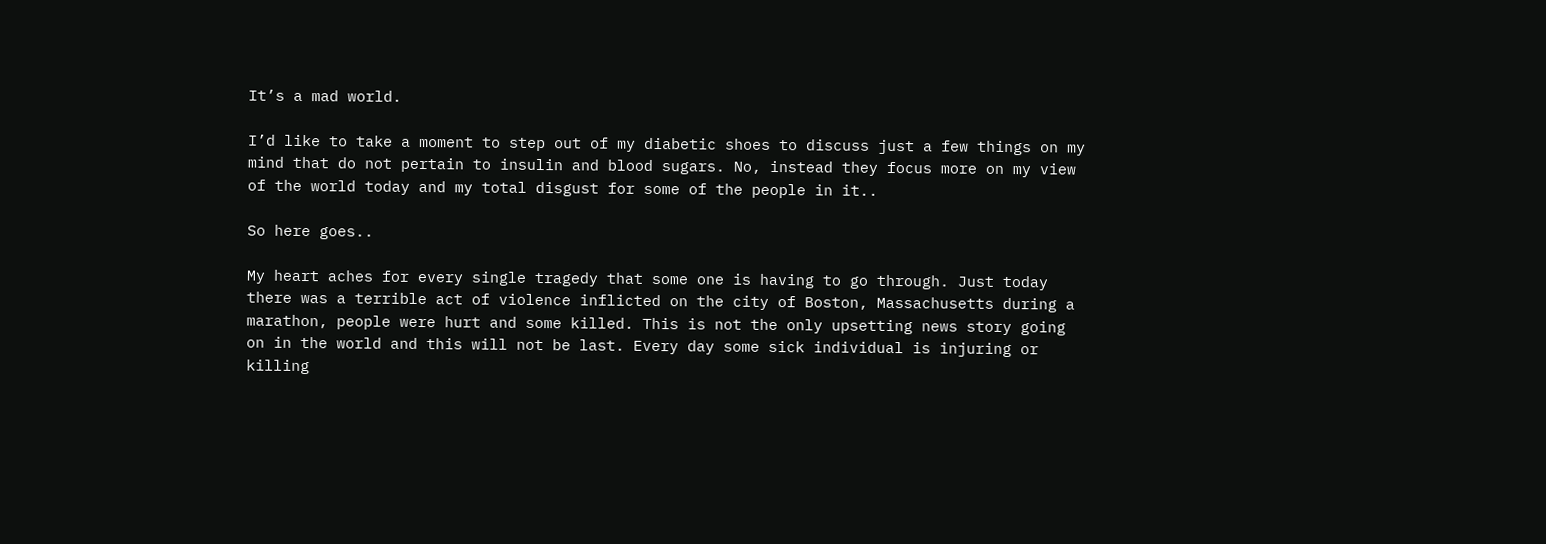It’s a mad world.

I’d like to take a moment to step out of my diabetic shoes to discuss just a few things on my mind that do not pertain to insulin and blood sugars. No, instead they focus more on my view of the world today and my total disgust for some of the people in it..

So here goes..

My heart aches for every single tragedy that some one is having to go through. Just today there was a terrible act of violence inflicted on the city of Boston, Massachusetts during a marathon, people were hurt and some killed. This is not the only upsetting news story going on in the world and this will not be last. Every day some sick individual is injuring or killing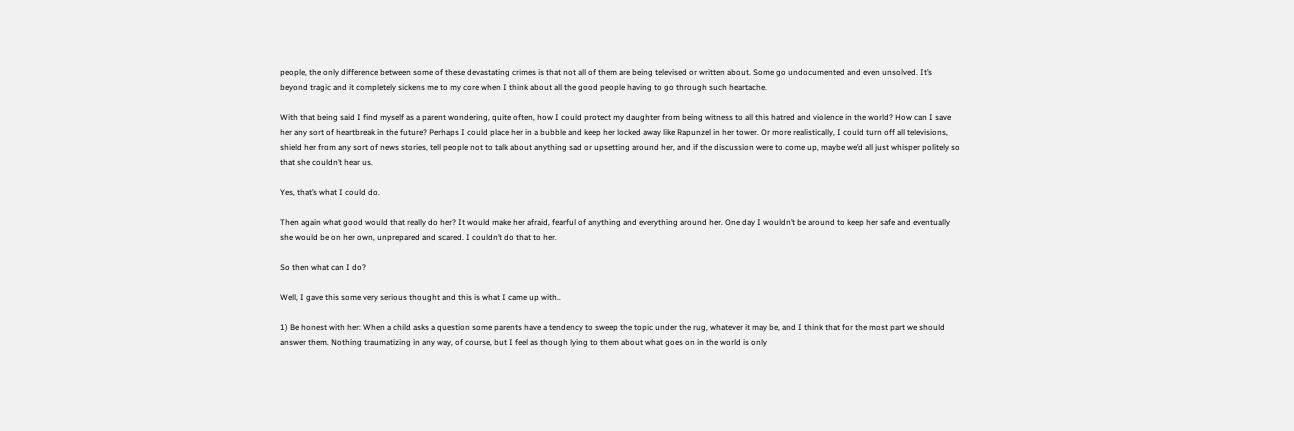people, the only difference between some of these devastating crimes is that not all of them are being televised or written about. Some go undocumented and even unsolved. It’s beyond tragic and it completely sickens me to my core when I think about all the good people having to go through such heartache.

With that being said I find myself as a parent wondering, quite often, how I could protect my daughter from being witness to all this hatred and violence in the world? How can I save her any sort of heartbreak in the future? Perhaps I could place her in a bubble and keep her locked away like Rapunzel in her tower. Or more realistically, I could turn off all televisions, shield her from any sort of news stories, tell people not to talk about anything sad or upsetting around her, and if the discussion were to come up, maybe we’d all just whisper politely so that she couldn’t hear us.

Yes, that’s what I could do.

Then again what good would that really do her? It would make her afraid, fearful of anything and everything around her. One day I wouldn’t be around to keep her safe and eventually she would be on her own, unprepared and scared. I couldn’t do that to her.

So then what can I do?

Well, I gave this some very serious thought and this is what I came up with..

1) Be honest with her: When a child asks a question some parents have a tendency to sweep the topic under the rug, whatever it may be, and I think that for the most part we should answer them. Nothing traumatizing in any way, of course, but I feel as though lying to them about what goes on in the world is only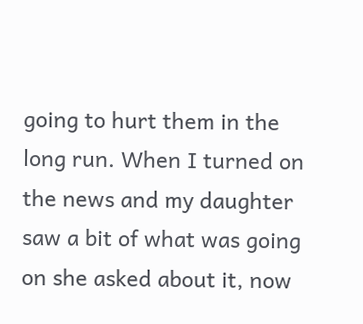going to hurt them in the long run. When I turned on the news and my daughter saw a bit of what was going on she asked about it, now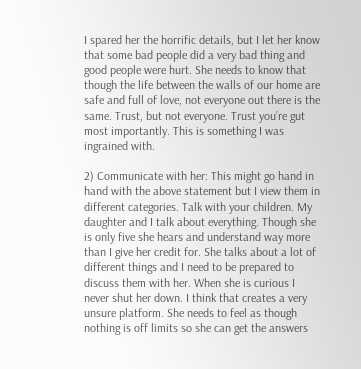I spared her the horrific details, but I let her know that some bad people did a very bad thing and good people were hurt. She needs to know that though the life between the walls of our home are safe and full of love, not everyone out there is the same. Trust, but not everyone. Trust you’re gut most importantly. This is something I was ingrained with.

2) Communicate with her: This might go hand in hand with the above statement but I view them in different categories. Talk with your children. My daughter and I talk about everything. Though she is only five she hears and understand way more than I give her credit for. She talks about a lot of different things and I need to be prepared to discuss them with her. When she is curious I never shut her down. I think that creates a very unsure platform. She needs to feel as though nothing is off limits so she can get the answers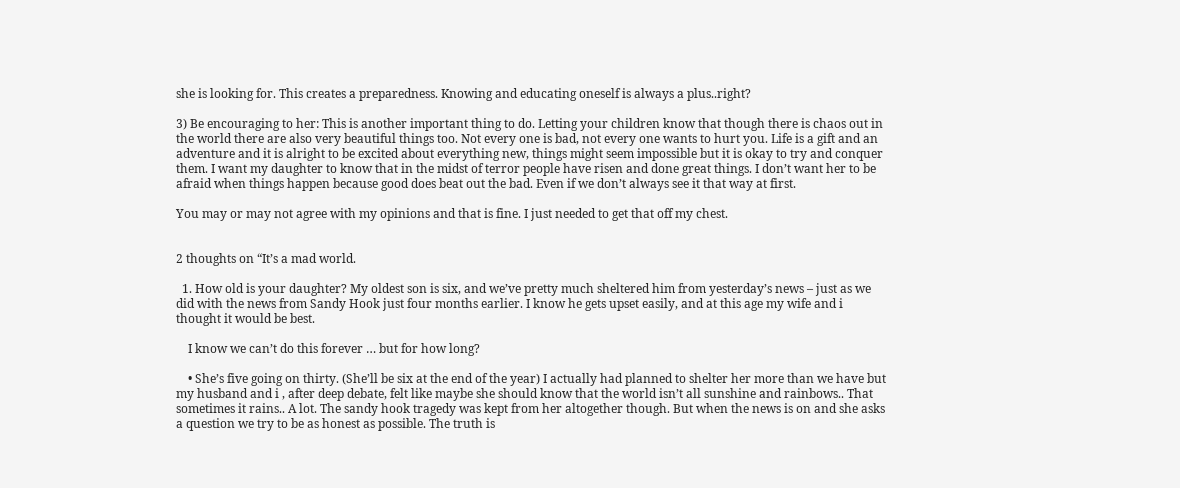she is looking for. This creates a preparedness. Knowing and educating oneself is always a plus..right?

3) Be encouraging to her: This is another important thing to do. Letting your children know that though there is chaos out in the world there are also very beautiful things too. Not every one is bad, not every one wants to hurt you. Life is a gift and an adventure and it is alright to be excited about everything new, things might seem impossible but it is okay to try and conquer them. I want my daughter to know that in the midst of terror people have risen and done great things. I don’t want her to be afraid when things happen because good does beat out the bad. Even if we don’t always see it that way at first.

You may or may not agree with my opinions and that is fine. I just needed to get that off my chest.


2 thoughts on “It’s a mad world.

  1. How old is your daughter? My oldest son is six, and we’ve pretty much sheltered him from yesterday’s news – just as we did with the news from Sandy Hook just four months earlier. I know he gets upset easily, and at this age my wife and i thought it would be best.

    I know we can’t do this forever … but for how long?

    • She’s five going on thirty. (She’ll be six at the end of the year) I actually had planned to shelter her more than we have but my husband and i , after deep debate, felt like maybe she should know that the world isn’t all sunshine and rainbows.. That sometimes it rains.. A lot. The sandy hook tragedy was kept from her altogether though. But when the news is on and she asks a question we try to be as honest as possible. The truth is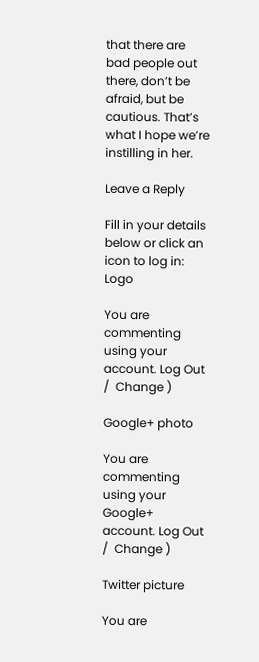that there are bad people out there, don’t be afraid, but be cautious. That’s what I hope we’re instilling in her.

Leave a Reply

Fill in your details below or click an icon to log in: Logo

You are commenting using your account. Log Out /  Change )

Google+ photo

You are commenting using your Google+ account. Log Out /  Change )

Twitter picture

You are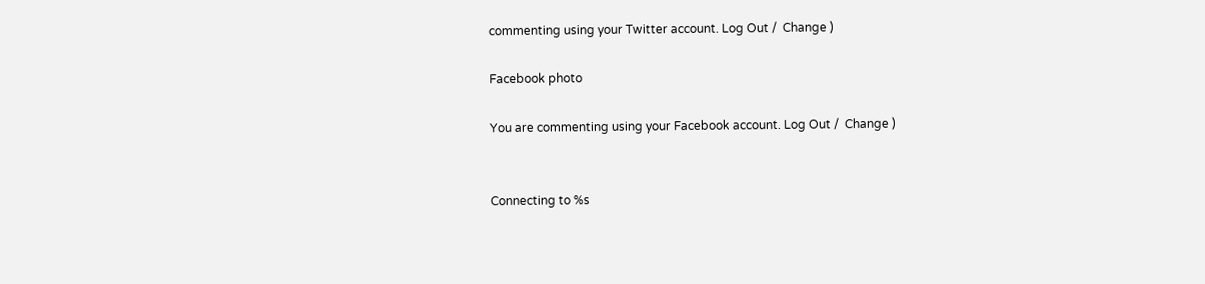commenting using your Twitter account. Log Out /  Change )

Facebook photo

You are commenting using your Facebook account. Log Out /  Change )


Connecting to %s